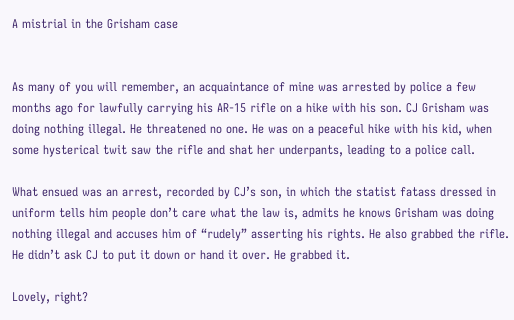A mistrial in the Grisham case


As many of you will remember, an acquaintance of mine was arrested by police a few months ago for lawfully carrying his AR-15 rifle on a hike with his son. CJ Grisham was doing nothing illegal. He threatened no one. He was on a peaceful hike with his kid, when some hysterical twit saw the rifle and shat her underpants, leading to a police call.

What ensued was an arrest, recorded by CJ’s son, in which the statist fatass dressed in uniform tells him people don’t care what the law is, admits he knows Grisham was doing nothing illegal and accuses him of “rudely” asserting his rights. He also grabbed the rifle. He didn’t ask CJ to put it down or hand it over. He grabbed it.

Lovely, right?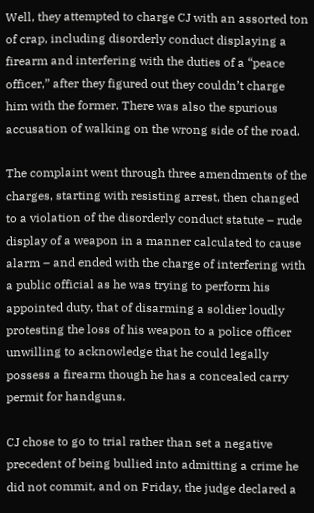Well, they attempted to charge CJ with an assorted ton of crap, including disorderly conduct displaying a firearm and interfering with the duties of a “peace officer,” after they figured out they couldn’t charge him with the former. There was also the spurious accusation of walking on the wrong side of the road.

The complaint went through three amendments of the charges, starting with resisting arrest, then changed to a violation of the disorderly conduct statute – rude display of a weapon in a manner calculated to cause alarm – and ended with the charge of interfering with a public official as he was trying to perform his appointed duty, that of disarming a soldier loudly protesting the loss of his weapon to a police officer unwilling to acknowledge that he could legally possess a firearm though he has a concealed carry permit for handguns.

CJ chose to go to trial rather than set a negative precedent of being bullied into admitting a crime he did not commit, and on Friday, the judge declared a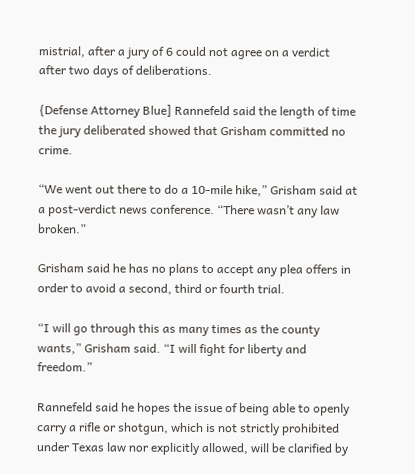mistrial, after a jury of 6 could not agree on a verdict after two days of deliberations.

{Defense Attorney Blue] Rannefeld said the length of time the jury deliberated showed that Grisham committed no crime.

“We went out there to do a 10-mile hike,” Grisham said at a post-verdict news conference. “There wasn’t any law broken.”

Grisham said he has no plans to accept any plea offers in order to avoid a second, third or fourth trial.

“I will go through this as many times as the county wants,” Grisham said. “I will fight for liberty and freedom.”

Rannefeld said he hopes the issue of being able to openly carry a rifle or shotgun, which is not strictly prohibited under Texas law nor explicitly allowed, will be clarified by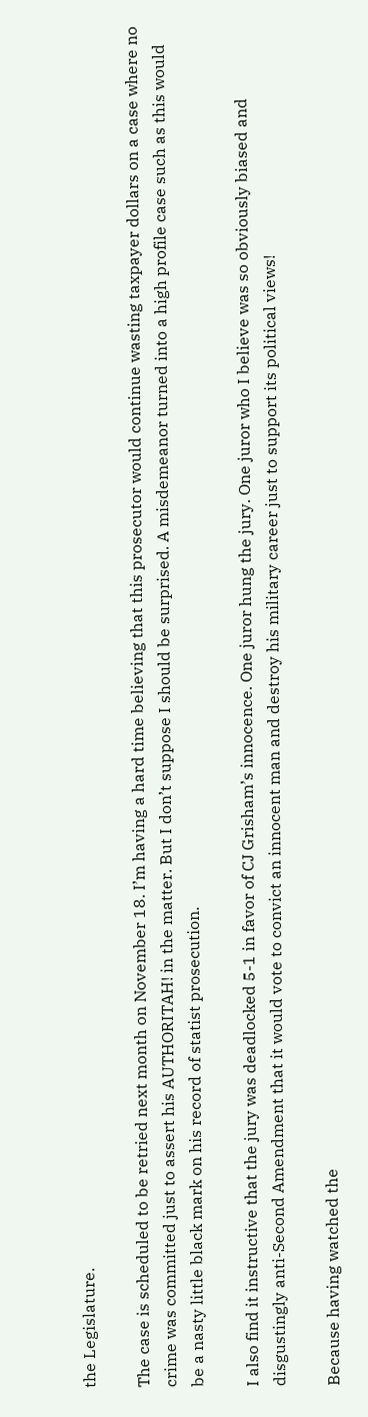the Legislature.

The case is scheduled to be retried next month on November 18. I’m having a hard time believing that this prosecutor would continue wasting taxpayer dollars on a case where no crime was committed just to assert his AUTHORITAH! in the matter. But I don’t suppose I should be surprised. A misdemeanor turned into a high profile case such as this would be a nasty little black mark on his record of statist prosecution.

I also find it instructive that the jury was deadlocked 5-1 in favor of CJ Grisham’s innocence. One juror hung the jury. One juror who I believe was so obviously biased and disgustingly anti-Second Amendment that it would vote to convict an innocent man and destroy his military career just to support its political views!

Because having watched the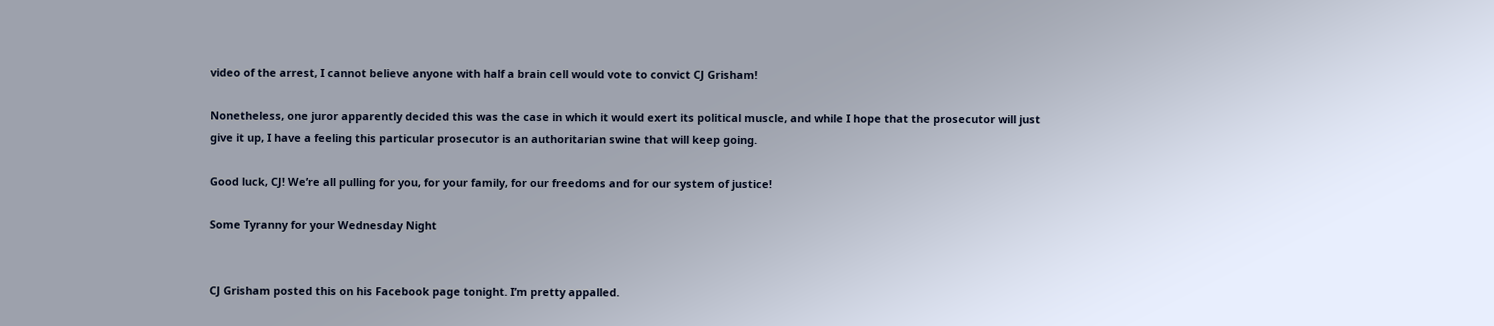video of the arrest, I cannot believe anyone with half a brain cell would vote to convict CJ Grisham!

Nonetheless, one juror apparently decided this was the case in which it would exert its political muscle, and while I hope that the prosecutor will just give it up, I have a feeling this particular prosecutor is an authoritarian swine that will keep going.

Good luck, CJ! We’re all pulling for you, for your family, for our freedoms and for our system of justice!

Some Tyranny for your Wednesday Night


CJ Grisham posted this on his Facebook page tonight. I’m pretty appalled.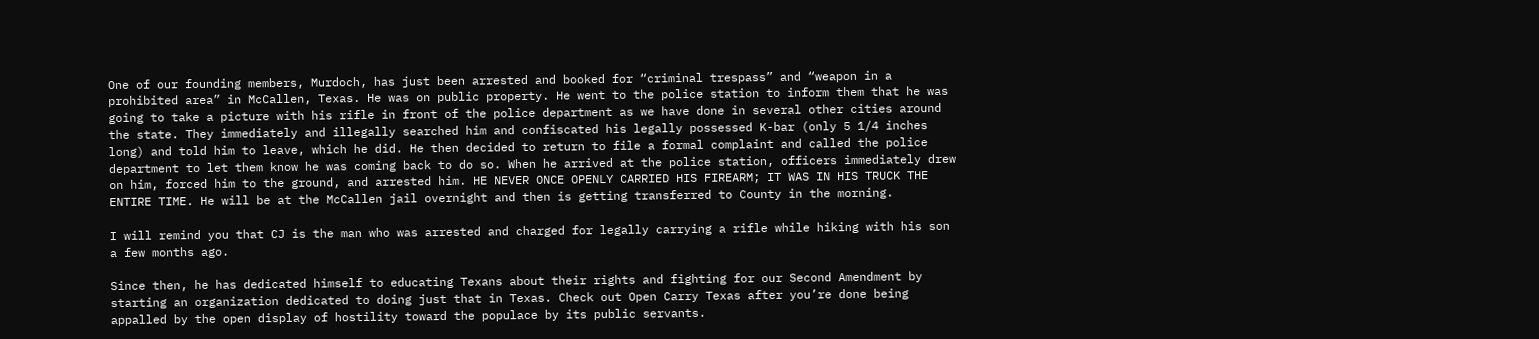One of our founding members, Murdoch, has just been arrested and booked for “criminal trespass” and “weapon in a prohibited area” in McCallen, Texas. He was on public property. He went to the police station to inform them that he was going to take a picture with his rifle in front of the police department as we have done in several other cities around the state. They immediately and illegally searched him and confiscated his legally possessed K-bar (only 5 1/4 inches long) and told him to leave, which he did. He then decided to return to file a formal complaint and called the police department to let them know he was coming back to do so. When he arrived at the police station, officers immediately drew on him, forced him to the ground, and arrested him. HE NEVER ONCE OPENLY CARRIED HIS FIREARM; IT WAS IN HIS TRUCK THE ENTIRE TIME. He will be at the McCallen jail overnight and then is getting transferred to County in the morning.

I will remind you that CJ is the man who was arrested and charged for legally carrying a rifle while hiking with his son a few months ago.

Since then, he has dedicated himself to educating Texans about their rights and fighting for our Second Amendment by starting an organization dedicated to doing just that in Texas. Check out Open Carry Texas after you’re done being appalled by the open display of hostility toward the populace by its public servants.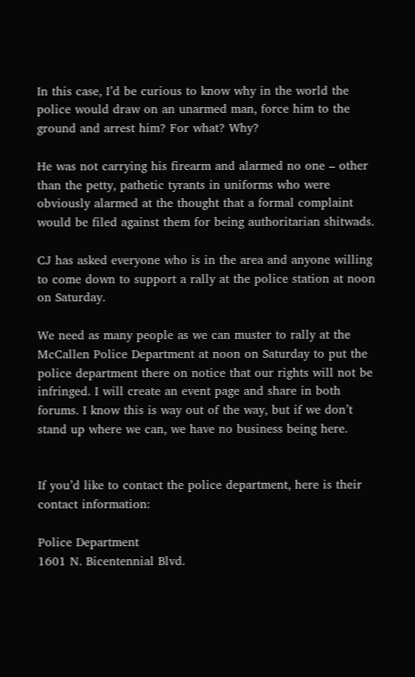In this case, I’d be curious to know why in the world the police would draw on an unarmed man, force him to the ground and arrest him? For what? Why?

He was not carrying his firearm and alarmed no one – other than the petty, pathetic tyrants in uniforms who were obviously alarmed at the thought that a formal complaint would be filed against them for being authoritarian shitwads.

CJ has asked everyone who is in the area and anyone willing to come down to support a rally at the police station at noon on Saturday.

We need as many people as we can muster to rally at the McCallen Police Department at noon on Saturday to put the police department there on notice that our rights will not be infringed. I will create an event page and share in both forums. I know this is way out of the way, but if we don’t stand up where we can, we have no business being here.


If you’d like to contact the police department, here is their contact information:

Police Department
1601 N. Bicentennial Blvd.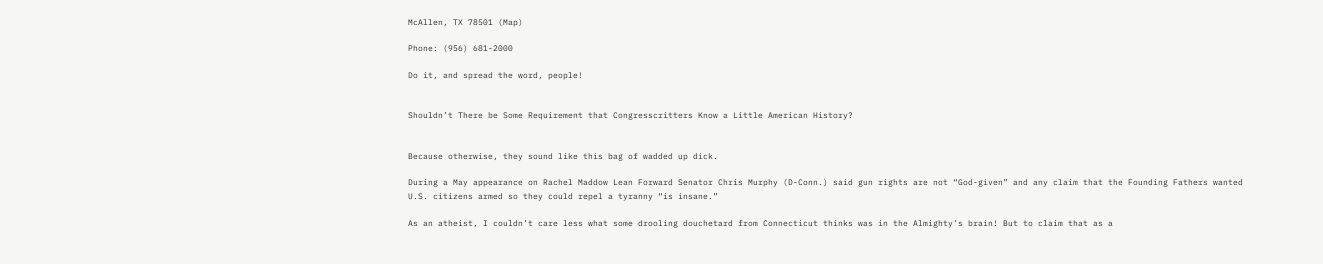McAllen, TX 78501 (Map)

Phone: (956) 681-2000

Do it, and spread the word, people!


Shouldn’t There be Some Requirement that Congresscritters Know a Little American History?


Because otherwise, they sound like this bag of wadded up dick.

During a May appearance on Rachel Maddow Lean Forward Senator Chris Murphy (D-Conn.) said gun rights are not “God-given” and any claim that the Founding Fathers wanted U.S. citizens armed so they could repel a tyranny “is insane.”

As an atheist, I couldn’t care less what some drooling douchetard from Connecticut thinks was in the Almighty’s brain! But to claim that as a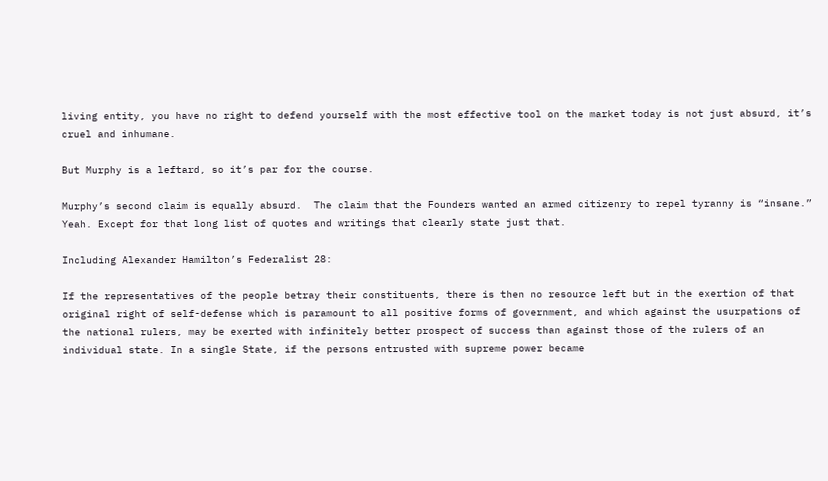living entity, you have no right to defend yourself with the most effective tool on the market today is not just absurd, it’s cruel and inhumane.

But Murphy is a leftard, so it’s par for the course.

Murphy’s second claim is equally absurd.  The claim that the Founders wanted an armed citizenry to repel tyranny is “insane.” Yeah. Except for that long list of quotes and writings that clearly state just that.

Including Alexander Hamilton’s Federalist 28:

If the representatives of the people betray their constituents, there is then no resource left but in the exertion of that original right of self-defense which is paramount to all positive forms of government, and which against the usurpations of the national rulers, may be exerted with infinitely better prospect of success than against those of the rulers of an individual state. In a single State, if the persons entrusted with supreme power became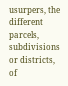usurpers, the different parcels, subdivisions or districts, of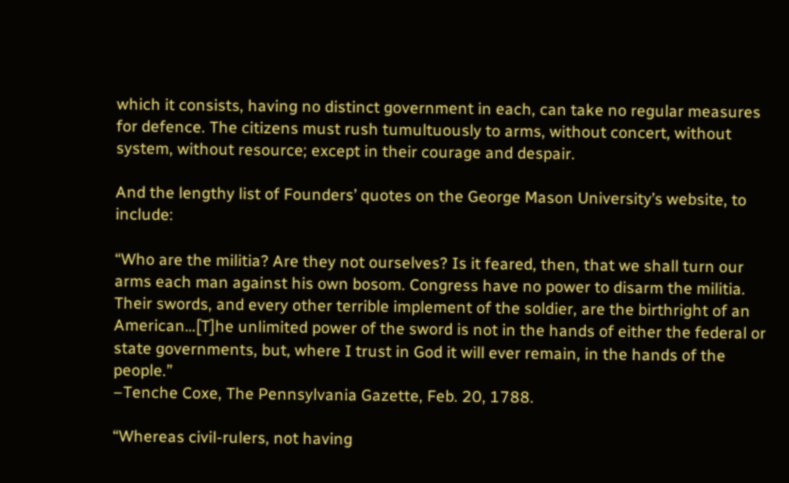which it consists, having no distinct government in each, can take no regular measures for defence. The citizens must rush tumultuously to arms, without concert, without system, without resource; except in their courage and despair.

And the lengthy list of Founders’ quotes on the George Mason University’s website, to include:

“Who are the militia? Are they not ourselves? Is it feared, then, that we shall turn our arms each man against his own bosom. Congress have no power to disarm the militia. Their swords, and every other terrible implement of the soldier, are the birthright of an American…[T]he unlimited power of the sword is not in the hands of either the federal or state governments, but, where I trust in God it will ever remain, in the hands of the people.”
–Tenche Coxe, The Pennsylvania Gazette, Feb. 20, 1788.

“Whereas civil-rulers, not having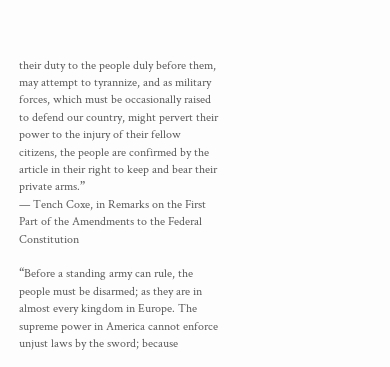their duty to the people duly before them, may attempt to tyrannize, and as military forces, which must be occasionally raised to defend our country, might pervert their power to the injury of their fellow citizens, the people are confirmed by the article in their right to keep and bear their private arms.”
— Tench Coxe, in Remarks on the First Part of the Amendments to the Federal Constitution

“Before a standing army can rule, the people must be disarmed; as they are in almost every kingdom in Europe. The supreme power in America cannot enforce unjust laws by the sword; because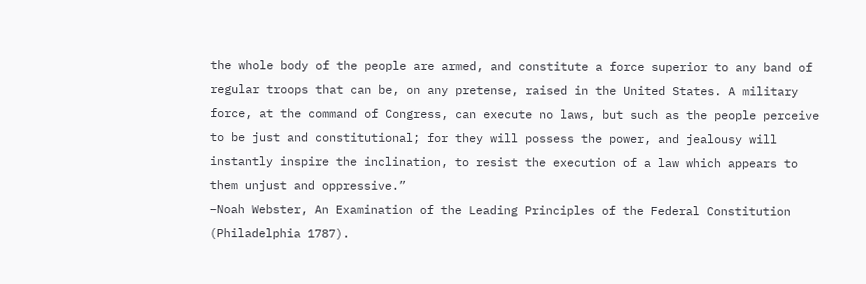the whole body of the people are armed, and constitute a force superior to any band of regular troops that can be, on any pretense, raised in the United States. A military force, at the command of Congress, can execute no laws, but such as the people perceive to be just and constitutional; for they will possess the power, and jealousy will instantly inspire the inclination, to resist the execution of a law which appears to them unjust and oppressive.”
–Noah Webster, An Examination of the Leading Principles of the Federal Constitution (Philadelphia 1787).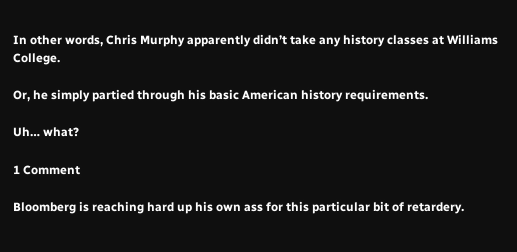In other words, Chris Murphy apparently didn’t take any history classes at Williams College.

Or, he simply partied through his basic American history requirements.

Uh… what?

1 Comment

Bloomberg is reaching hard up his own ass for this particular bit of retardery.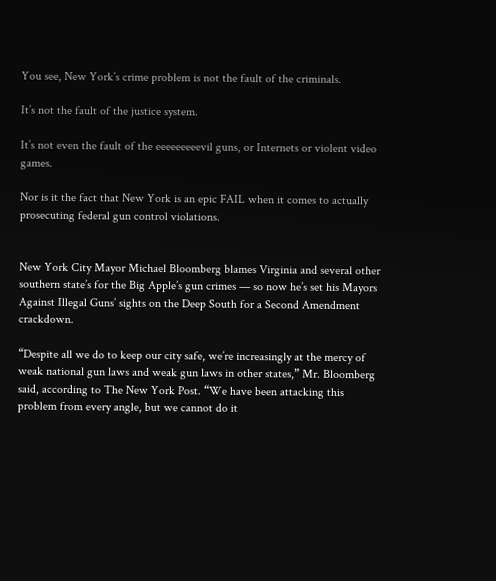You see, New York’s crime problem is not the fault of the criminals.

It’s not the fault of the justice system.

It’s not even the fault of the eeeeeeeeevil guns, or Internets or violent video games.

Nor is it the fact that New York is an epic FAIL when it comes to actually prosecuting federal gun control violations.


New York City Mayor Michael Bloomberg blames Virginia and several other southern state’s for the Big Apple’s gun crimes — so now he’s set his Mayors Against Illegal Guns’ sights on the Deep South for a Second Amendment crackdown.

“Despite all we do to keep our city safe, we’re increasingly at the mercy of weak national gun laws and weak gun laws in other states,” Mr. Bloomberg said, according to The New York Post. “We have been attacking this problem from every angle, but we cannot do it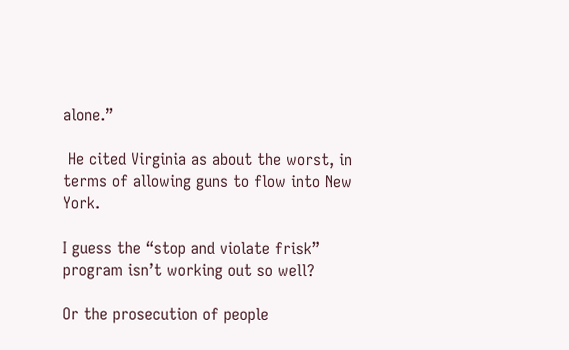alone.”

 He cited Virginia as about the worst, in terms of allowing guns to flow into New York.

I guess the “stop and violate frisk” program isn’t working out so well?

Or the prosecution of people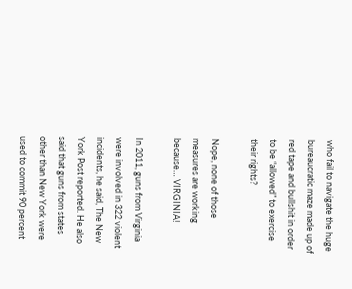who fail to navigate the huge bureaucratic maze made up of red tape and bullshit in order to be “allowed” to exercise their rights?

Nope, none of those measures are working because… VIRGINIA!

In 2011, guns from Virginia were involved in 322 violent incidents, he said, The New York Post reported. He also said that guns from states other than New York were used to commit 90 percent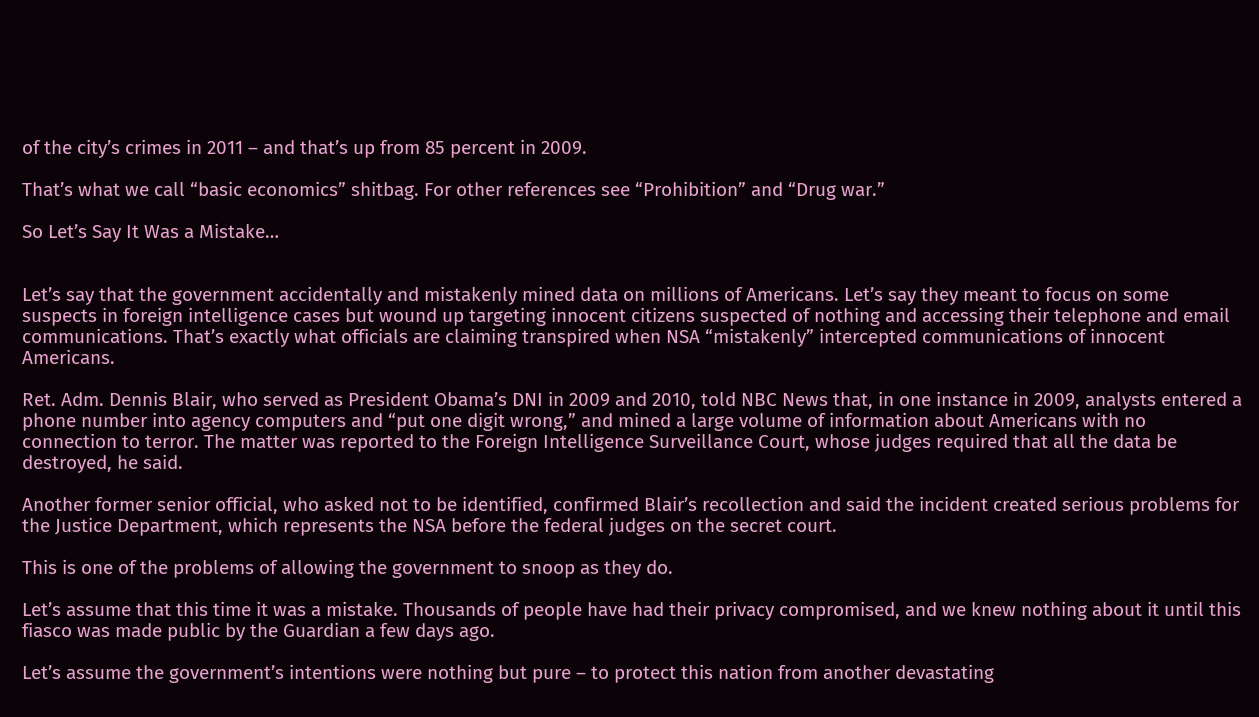of the city’s crimes in 2011 – and that’s up from 85 percent in 2009.

That’s what we call “basic economics” shitbag. For other references see “Prohibition” and “Drug war.”

So Let’s Say It Was a Mistake…


Let’s say that the government accidentally and mistakenly mined data on millions of Americans. Let’s say they meant to focus on some suspects in foreign intelligence cases but wound up targeting innocent citizens suspected of nothing and accessing their telephone and email communications. That’s exactly what officials are claiming transpired when NSA “mistakenly” intercepted communications of innocent Americans.

Ret. Adm. Dennis Blair, who served as President Obama’s DNI in 2009 and 2010, told NBC News that, in one instance in 2009, analysts entered a phone number into agency computers and “put one digit wrong,” and mined a large volume of information about Americans with no connection to terror. The matter was reported to the Foreign Intelligence Surveillance Court, whose judges required that all the data be destroyed, he said.

Another former senior official, who asked not to be identified, confirmed Blair’s recollection and said the incident created serious problems for the Justice Department, which represents the NSA before the federal judges on the secret court.

This is one of the problems of allowing the government to snoop as they do.

Let’s assume that this time it was a mistake. Thousands of people have had their privacy compromised, and we knew nothing about it until this fiasco was made public by the Guardian a few days ago.

Let’s assume the government’s intentions were nothing but pure – to protect this nation from another devastating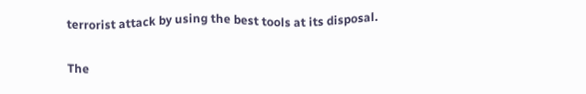terrorist attack by using the best tools at its disposal.

The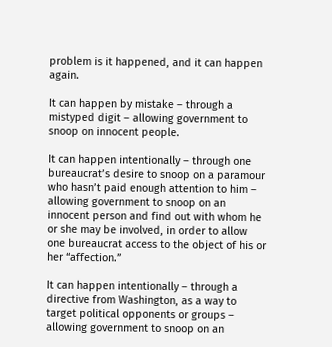problem is it happened, and it can happen again.

It can happen by mistake – through a mistyped digit – allowing government to snoop on innocent people.

It can happen intentionally – through one bureaucrat’s desire to snoop on a paramour who hasn’t paid enough attention to him – allowing government to snoop on an innocent person and find out with whom he or she may be involved, in order to allow one bureaucrat access to the object of his or her “affection.”

It can happen intentionally – through a directive from Washington, as a way to target political opponents or groups – allowing government to snoop on an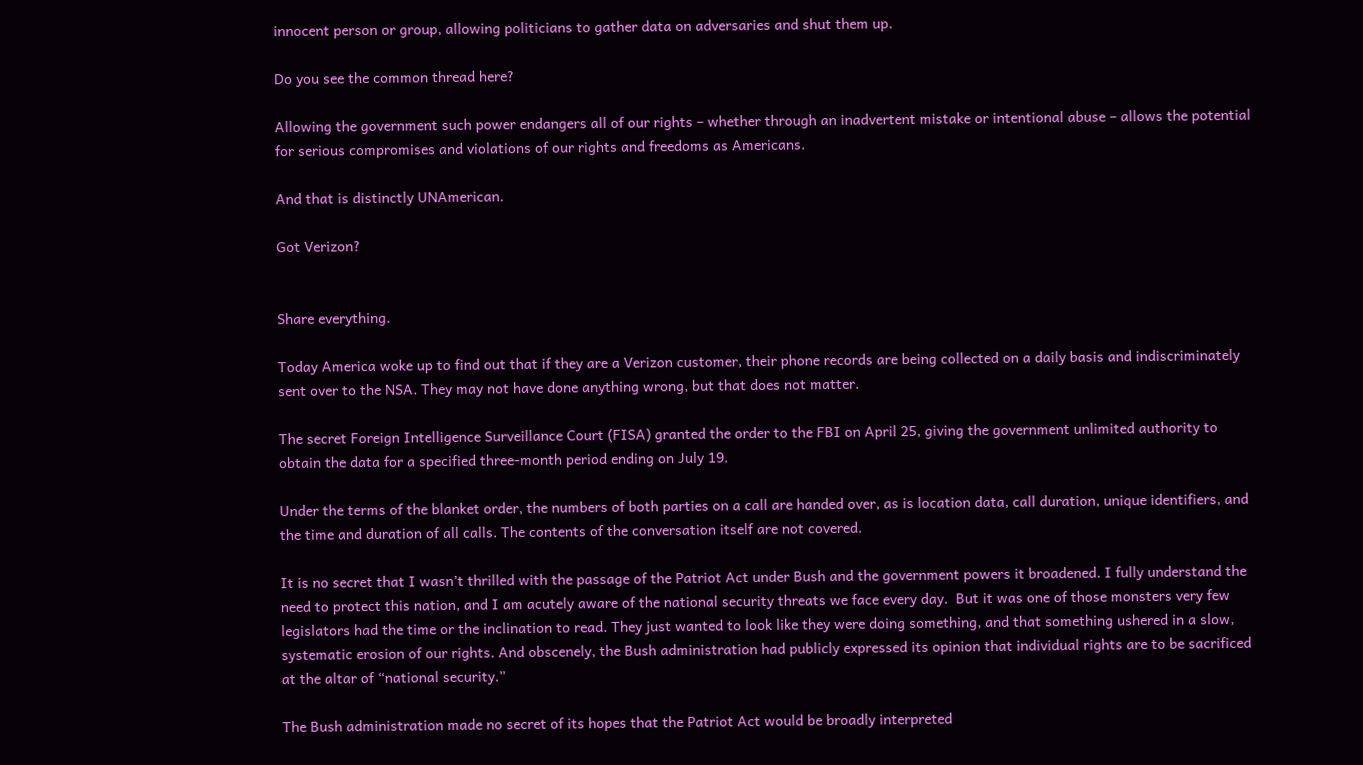innocent person or group, allowing politicians to gather data on adversaries and shut them up.

Do you see the common thread here?

Allowing the government such power endangers all of our rights – whether through an inadvertent mistake or intentional abuse – allows the potential for serious compromises and violations of our rights and freedoms as Americans.

And that is distinctly UNAmerican.

Got Verizon?


Share everything.

Today America woke up to find out that if they are a Verizon customer, their phone records are being collected on a daily basis and indiscriminately sent over to the NSA. They may not have done anything wrong, but that does not matter.

The secret Foreign Intelligence Surveillance Court (FISA) granted the order to the FBI on April 25, giving the government unlimited authority to obtain the data for a specified three-month period ending on July 19.

Under the terms of the blanket order, the numbers of both parties on a call are handed over, as is location data, call duration, unique identifiers, and the time and duration of all calls. The contents of the conversation itself are not covered.

It is no secret that I wasn’t thrilled with the passage of the Patriot Act under Bush and the government powers it broadened. I fully understand the need to protect this nation, and I am acutely aware of the national security threats we face every day.  But it was one of those monsters very few legislators had the time or the inclination to read. They just wanted to look like they were doing something, and that something ushered in a slow, systematic erosion of our rights. And obscenely, the Bush administration had publicly expressed its opinion that individual rights are to be sacrificed at the altar of “national security.”

The Bush administration made no secret of its hopes that the Patriot Act would be broadly interpreted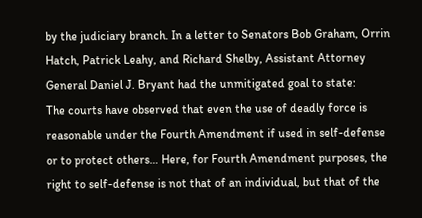by the judiciary branch. In a letter to Senators Bob Graham, Orrin Hatch, Patrick Leahy, and Richard Shelby, Assistant Attorney General Daniel J. Bryant had the unmitigated goal to state:
The courts have observed that even the use of deadly force is reasonable under the Fourth Amendment if used in self-defense or to protect others… Here, for Fourth Amendment purposes, the right to self-defense is not that of an individual, but that of the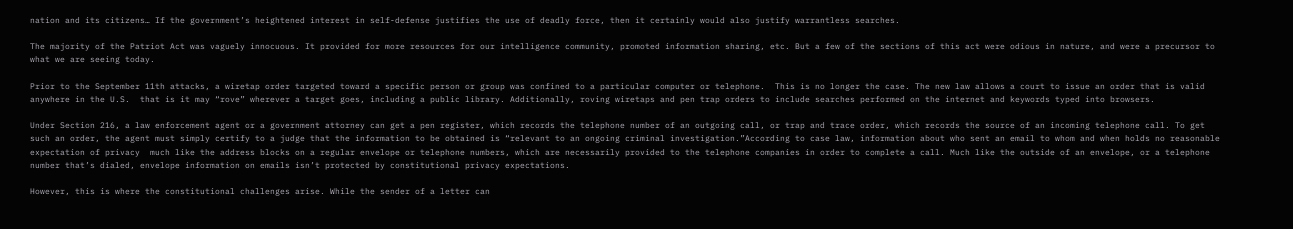nation and its citizens… If the government’s heightened interest in self-defense justifies the use of deadly force, then it certainly would also justify warrantless searches.

The majority of the Patriot Act was vaguely innocuous. It provided for more resources for our intelligence community, promoted information sharing, etc. But a few of the sections of this act were odious in nature, and were a precursor to what we are seeing today.

Prior to the September 11th attacks, a wiretap order targeted toward a specific person or group was confined to a particular computer or telephone.  This is no longer the case. The new law allows a court to issue an order that is valid anywhere in the U.S.  that is it may “rove” wherever a target goes, including a public library. Additionally, roving wiretaps and pen trap orders to include searches performed on the internet and keywords typed into browsers.

Under Section 216, a law enforcement agent or a government attorney can get a pen register, which records the telephone number of an outgoing call, or trap and trace order, which records the source of an incoming telephone call. To get such an order, the agent must simply certify to a judge that the information to be obtained is “relevant to an ongoing criminal investigation.”According to case law, information about who sent an email to whom and when holds no reasonable expectation of privacy  much like the address blocks on a regular envelope or telephone numbers, which are necessarily provided to the telephone companies in order to complete a call. Much like the outside of an envelope, or a telephone number that’s dialed, envelope information on emails isn’t protected by constitutional privacy expectations.

However, this is where the constitutional challenges arise. While the sender of a letter can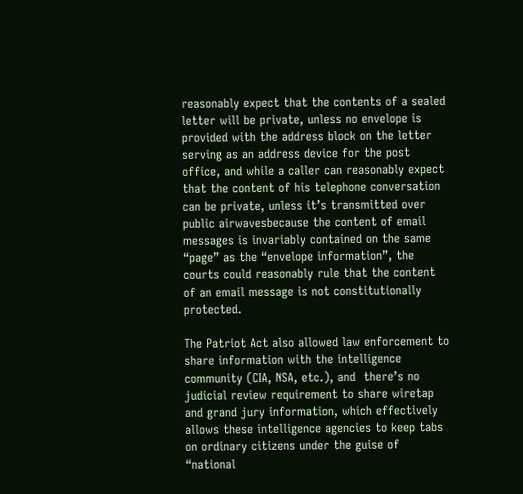reasonably expect that the contents of a sealed letter will be private, unless no envelope is provided with the address block on the letter serving as an address device for the post office, and while a caller can reasonably expect that the content of his telephone conversation can be private, unless it’s transmitted over public airwavesbecause the content of email messages is invariably contained on the same “page” as the “envelope information”, the courts could reasonably rule that the content of an email message is not constitutionally protected.

The Patriot Act also allowed law enforcement to share information with the intelligence community (CIA, NSA, etc.), and  there’s no judicial review requirement to share wiretap and grand jury information, which effectively allows these intelligence agencies to keep tabs on ordinary citizens under the guise of “national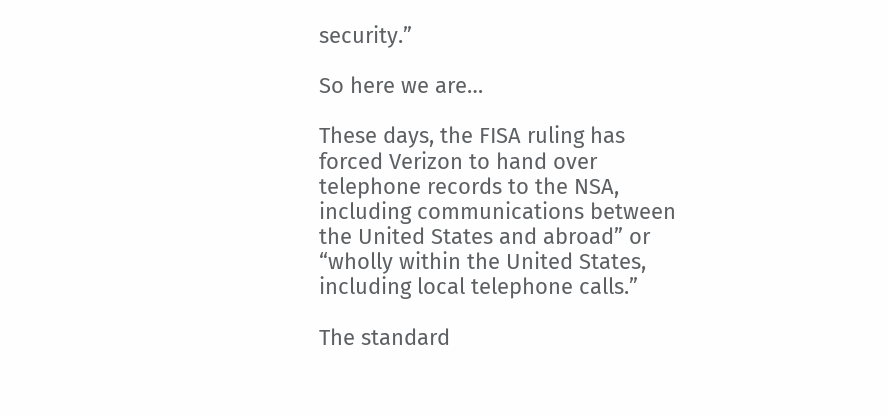security.”

So here we are…

These days, the FISA ruling has forced Verizon to hand over telephone records to the NSA, including communications between the United States and abroad” or “wholly within the United States, including local telephone calls.”

The standard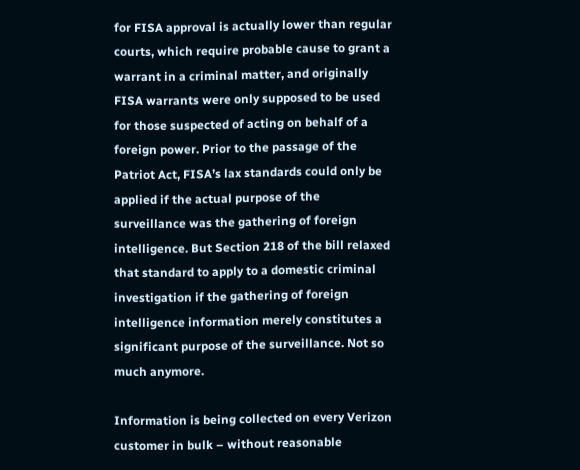for FISA approval is actually lower than regular courts, which require probable cause to grant a warrant in a criminal matter, and originally FISA warrants were only supposed to be used for those suspected of acting on behalf of a foreign power. Prior to the passage of the Patriot Act, FISA’s lax standards could only be applied if the actual purpose of the surveillance was the gathering of foreign intelligence. But Section 218 of the bill relaxed that standard to apply to a domestic criminal investigation if the gathering of foreign intelligence information merely constitutes a significant purpose of the surveillance. Not so much anymore.

Information is being collected on every Verizon customer in bulk – without reasonable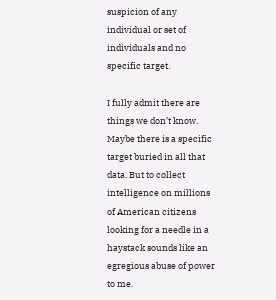suspicion of any individual or set of individuals and no specific target.

I fully admit there are things we don’t know. Maybe there is a specific target buried in all that data. But to collect intelligence on millions of American citizens looking for a needle in a haystack sounds like an egregious abuse of power to me.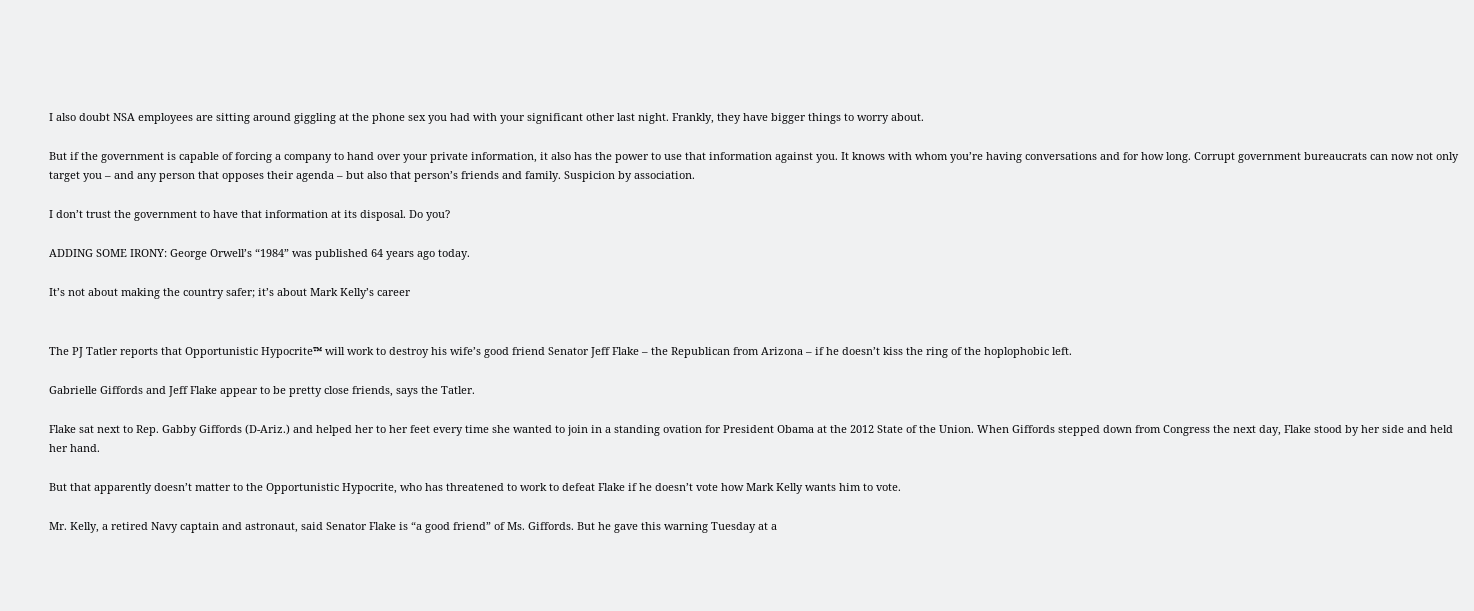I also doubt NSA employees are sitting around giggling at the phone sex you had with your significant other last night. Frankly, they have bigger things to worry about.

But if the government is capable of forcing a company to hand over your private information, it also has the power to use that information against you. It knows with whom you’re having conversations and for how long. Corrupt government bureaucrats can now not only target you – and any person that opposes their agenda – but also that person’s friends and family. Suspicion by association.

I don’t trust the government to have that information at its disposal. Do you?

ADDING SOME IRONY: George Orwell’s “1984” was published 64 years ago today.

It’s not about making the country safer; it’s about Mark Kelly’s career


The PJ Tatler reports that Opportunistic Hypocrite™ will work to destroy his wife’s good friend Senator Jeff Flake – the Republican from Arizona – if he doesn’t kiss the ring of the hoplophobic left.

Gabrielle Giffords and Jeff Flake appear to be pretty close friends, says the Tatler.

Flake sat next to Rep. Gabby Giffords (D-Ariz.) and helped her to her feet every time she wanted to join in a standing ovation for President Obama at the 2012 State of the Union. When Giffords stepped down from Congress the next day, Flake stood by her side and held her hand.

But that apparently doesn’t matter to the Opportunistic Hypocrite, who has threatened to work to defeat Flake if he doesn’t vote how Mark Kelly wants him to vote.

Mr. Kelly, a retired Navy captain and astronaut, said Senator Flake is “a good friend” of Ms. Giffords. But he gave this warning Tuesday at a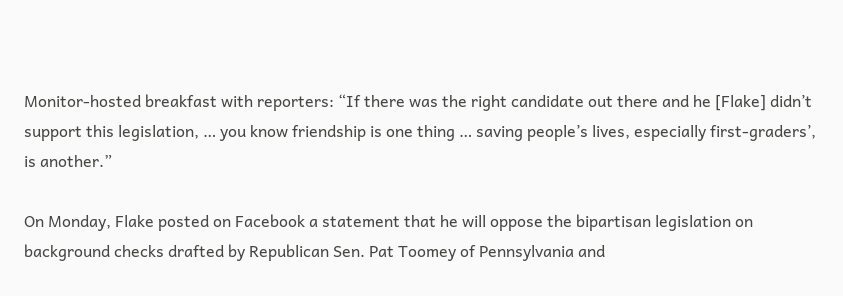Monitor-hosted breakfast with reporters: “If there was the right candidate out there and he [Flake] didn’t support this legislation, … you know friendship is one thing … saving people’s lives, especially first-graders’, is another.”

On Monday, Flake posted on Facebook a statement that he will oppose the bipartisan legislation on background checks drafted by Republican Sen. Pat Toomey of Pennsylvania and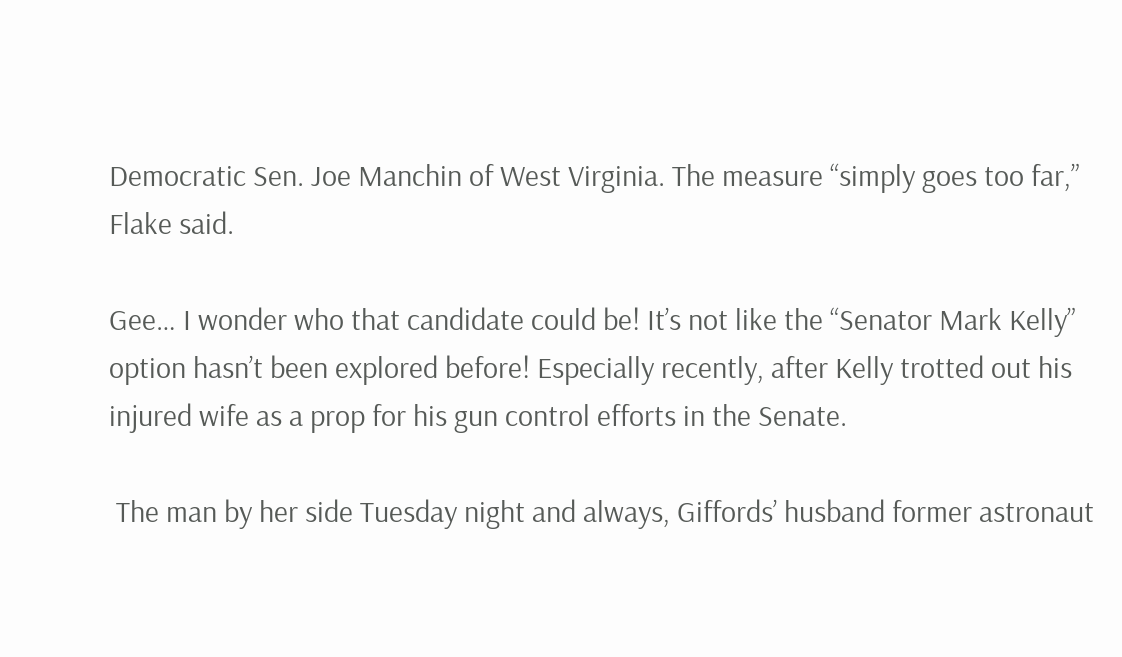Democratic Sen. Joe Manchin of West Virginia. The measure “simply goes too far,” Flake said.

Gee… I wonder who that candidate could be! It’s not like the “Senator Mark Kelly” option hasn’t been explored before! Especially recently, after Kelly trotted out his injured wife as a prop for his gun control efforts in the Senate.

 The man by her side Tuesday night and always, Giffords’ husband former astronaut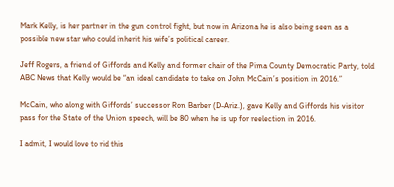Mark Kelly, is her partner in the gun control fight, but now in Arizona he is also being seen as a possible new star who could inherit his wife’s political career.

Jeff Rogers, a friend of Giffords and Kelly and former chair of the Pima County Democratic Party, told ABC News that Kelly would be “an ideal candidate to take on John McCain’s position in 2016.”

McCain, who along with Giffords’ successor Ron Barber (D-Ariz.), gave Kelly and Giffords his visitor pass for the State of the Union speech, will be 80 when he is up for reelection in 2016.

I admit, I would love to rid this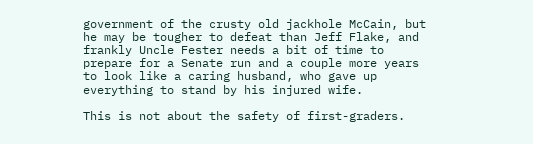government of the crusty old jackhole McCain, but he may be tougher to defeat than Jeff Flake, and frankly Uncle Fester needs a bit of time to prepare for a Senate run and a couple more years to look like a caring husband, who gave up everything to stand by his injured wife.

This is not about the safety of first-graders.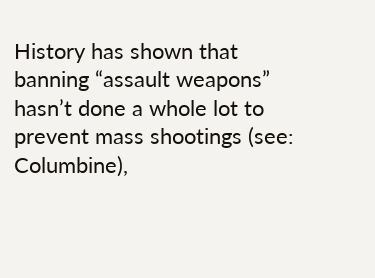History has shown that banning “assault weapons” hasn’t done a whole lot to prevent mass shootings (see: Columbine),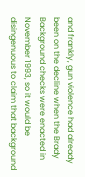and frankly, gun violence had already been on the decline when the Brady Background checks were enacted in November 1993, so it would be disingenuous to claim that background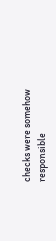checks were somehow responsible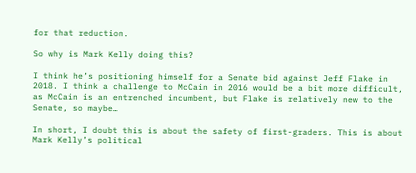for that reduction.

So why is Mark Kelly doing this?

I think he’s positioning himself for a Senate bid against Jeff Flake in 2018. I think a challenge to McCain in 2016 would be a bit more difficult, as McCain is an entrenched incumbent, but Flake is relatively new to the Senate, so maybe…

In short, I doubt this is about the safety of first-graders. This is about Mark Kelly’s political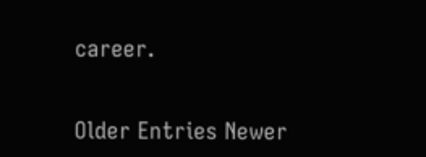career.


Older Entries Newer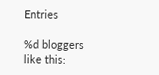Entries

%d bloggers like this: